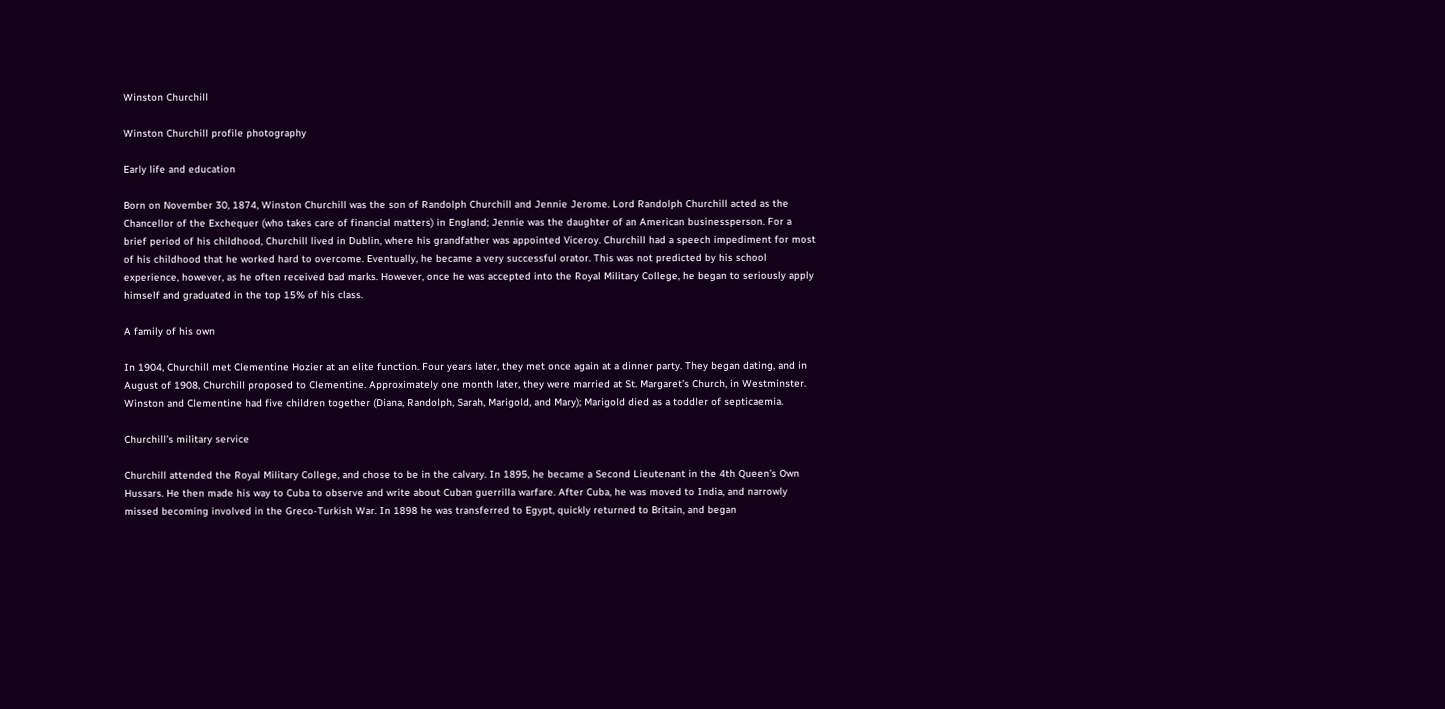Winston Churchill

Winston Churchill profile photography

Early life and education

Born on November 30, 1874, Winston Churchill was the son of Randolph Churchill and Jennie Jerome. Lord Randolph Churchill acted as the Chancellor of the Exchequer (who takes care of financial matters) in England; Jennie was the daughter of an American businessperson. For a brief period of his childhood, Churchill lived in Dublin, where his grandfather was appointed Viceroy. Churchill had a speech impediment for most of his childhood that he worked hard to overcome. Eventually, he became a very successful orator. This was not predicted by his school experience, however, as he often received bad marks. However, once he was accepted into the Royal Military College, he began to seriously apply himself and graduated in the top 15% of his class.

A family of his own

In 1904, Churchill met Clementine Hozier at an elite function. Four years later, they met once again at a dinner party. They began dating, and in August of 1908, Churchill proposed to Clementine. Approximately one month later, they were married at St. Margaret’s Church, in Westminster. Winston and Clementine had five children together (Diana, Randolph, Sarah, Marigold, and Mary); Marigold died as a toddler of septicaemia.

Churchill’s military service

Churchill attended the Royal Military College, and chose to be in the calvary. In 1895, he became a Second Lieutenant in the 4th Queen’s Own Hussars. He then made his way to Cuba to observe and write about Cuban guerrilla warfare. After Cuba, he was moved to India, and narrowly missed becoming involved in the Greco-Turkish War. In 1898 he was transferred to Egypt, quickly returned to Britain, and began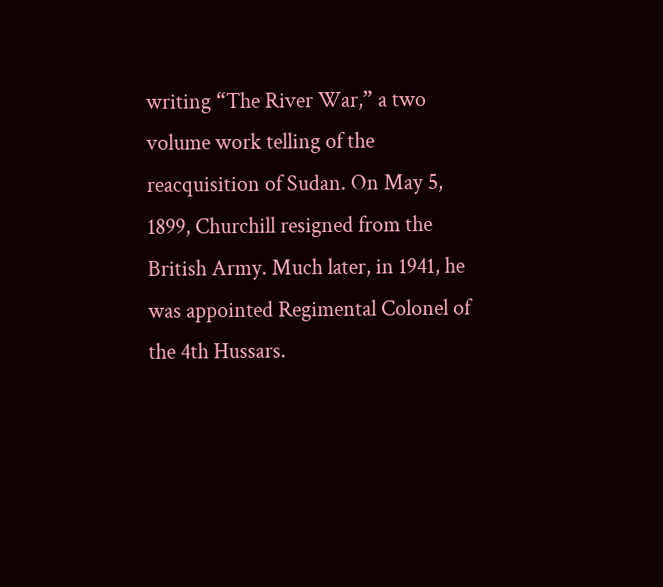writing “The River War,” a two volume work telling of the reacquisition of Sudan. On May 5, 1899, Churchill resigned from the British Army. Much later, in 1941, he was appointed Regimental Colonel of the 4th Hussars.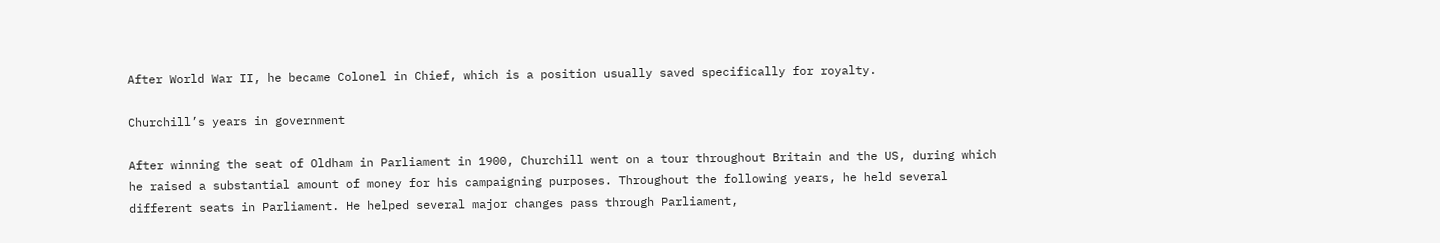After World War II, he became Colonel in Chief, which is a position usually saved specifically for royalty.

Churchill’s years in government

After winning the seat of Oldham in Parliament in 1900, Churchill went on a tour throughout Britain and the US, during which he raised a substantial amount of money for his campaigning purposes. Throughout the following years, he held several different seats in Parliament. He helped several major changes pass through Parliament,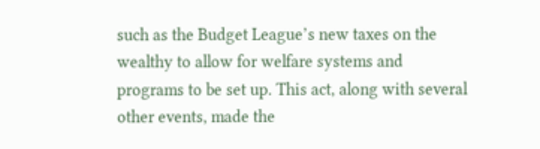such as the Budget League’s new taxes on the wealthy to allow for welfare systems and programs to be set up. This act, along with several other events, made the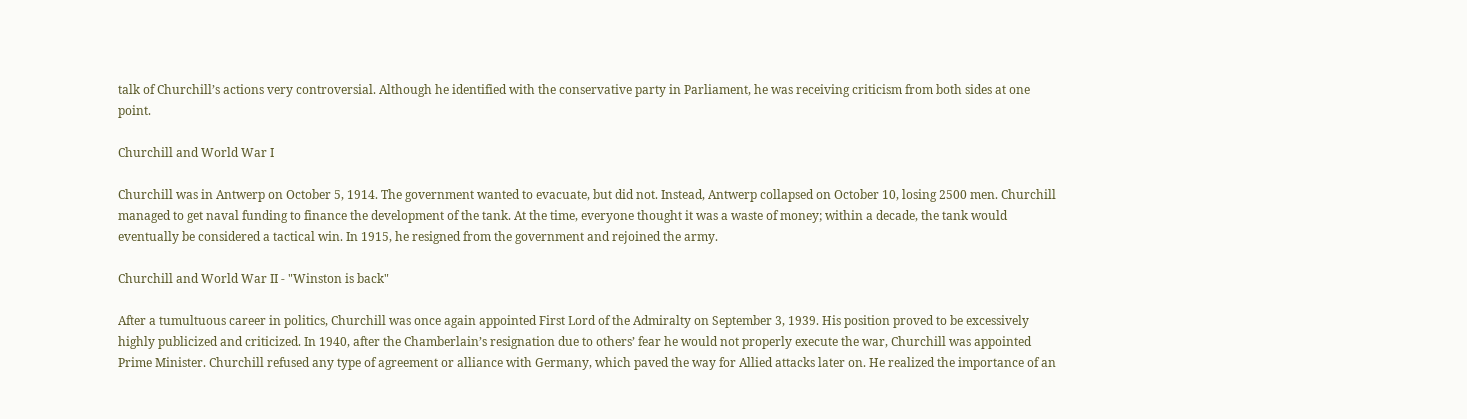talk of Churchill’s actions very controversial. Although he identified with the conservative party in Parliament, he was receiving criticism from both sides at one point.

Churchill and World War I

Churchill was in Antwerp on October 5, 1914. The government wanted to evacuate, but did not. Instead, Antwerp collapsed on October 10, losing 2500 men. Churchill managed to get naval funding to finance the development of the tank. At the time, everyone thought it was a waste of money; within a decade, the tank would eventually be considered a tactical win. In 1915, he resigned from the government and rejoined the army.

Churchill and World War II - "Winston is back"

After a tumultuous career in politics, Churchill was once again appointed First Lord of the Admiralty on September 3, 1939. His position proved to be excessively highly publicized and criticized. In 1940, after the Chamberlain’s resignation due to others’ fear he would not properly execute the war, Churchill was appointed Prime Minister. Churchill refused any type of agreement or alliance with Germany, which paved the way for Allied attacks later on. He realized the importance of an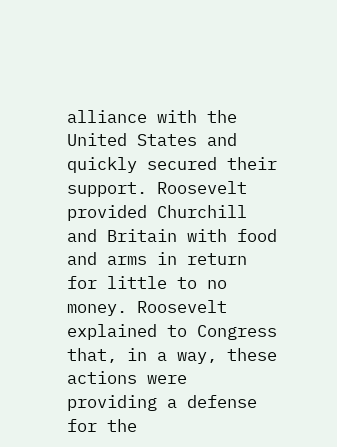alliance with the United States and quickly secured their support. Roosevelt provided Churchill and Britain with food and arms in return for little to no money. Roosevelt explained to Congress that, in a way, these actions were providing a defense for the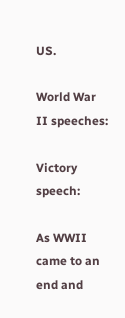US.

World War II speeches:

Victory speech:

As WWII came to an end and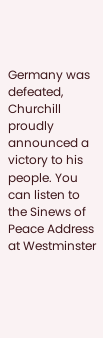Germany was defeated, Churchill proudly announced a victory to his people. You can listen to the Sinews of Peace Address at Westminster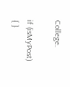College.

if (isMyPost) { }